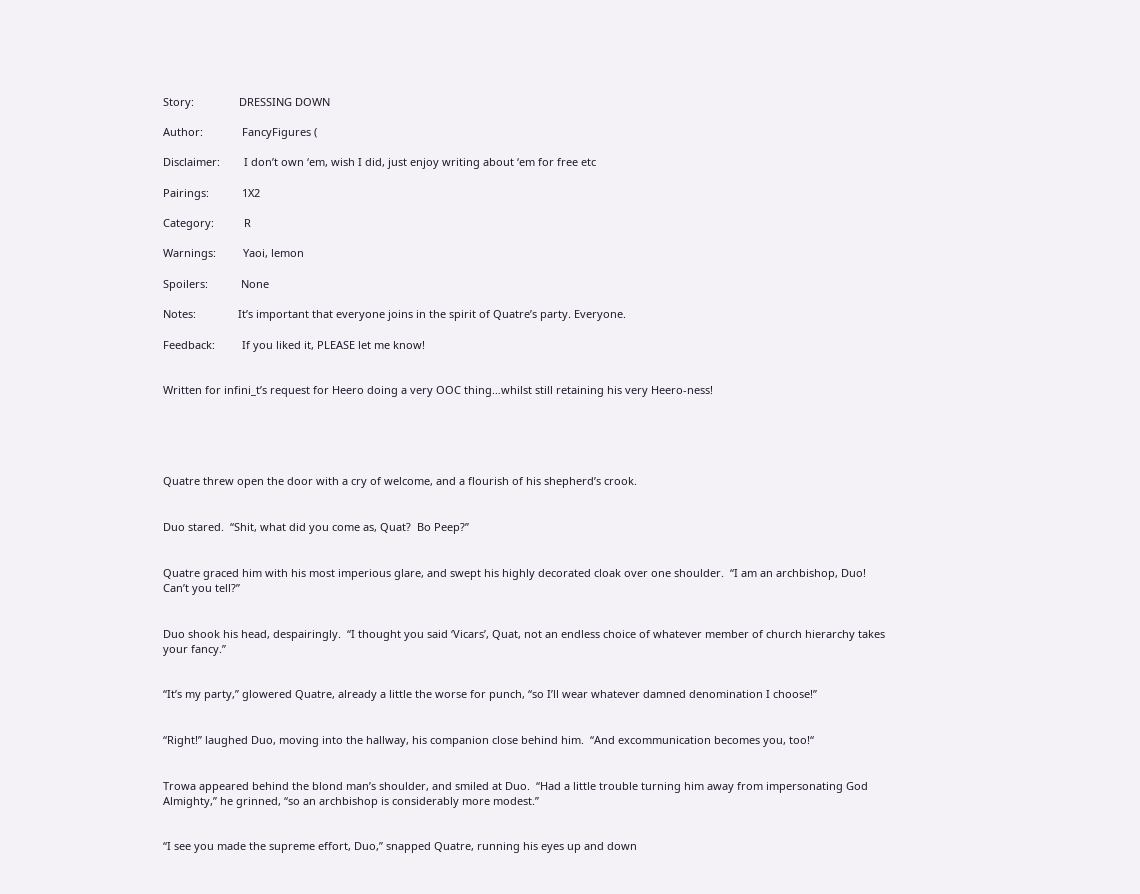Story:               DRESSING DOWN

Author:             FancyFigures (

Disclaimer:        I don’t own ‘em, wish I did, just enjoy writing about ‘em for free etc

Pairings:           1X2

Category:          R

Warnings:         Yaoi, lemon

Spoilers:           None

Notes:              It’s important that everyone joins in the spirit of Quatre’s party. Everyone.

Feedback:         If you liked it, PLEASE let me know!


Written for infini_t’s request for Heero doing a very OOC thing…whilst still retaining his very Heero-ness!





Quatre threw open the door with a cry of welcome, and a flourish of his shepherd’s crook.


Duo stared.  “Shit, what did you come as, Quat?  Bo Peep?”


Quatre graced him with his most imperious glare, and swept his highly decorated cloak over one shoulder.  “I am an archbishop, Duo!  Can’t you tell?”


Duo shook his head, despairingly.  “I thought you said ‘Vicars’, Quat, not an endless choice of whatever member of church hierarchy takes your fancy.”


“It’s my party,” glowered Quatre, already a little the worse for punch, “so I’ll wear whatever damned denomination I choose!”


“Right!” laughed Duo, moving into the hallway, his companion close behind him.  “And excommunication becomes you, too!“


Trowa appeared behind the blond man’s shoulder, and smiled at Duo.  “Had a little trouble turning him away from impersonating God Almighty,” he grinned, “so an archbishop is considerably more modest.”


“I see you made the supreme effort, Duo,” snapped Quatre, running his eyes up and down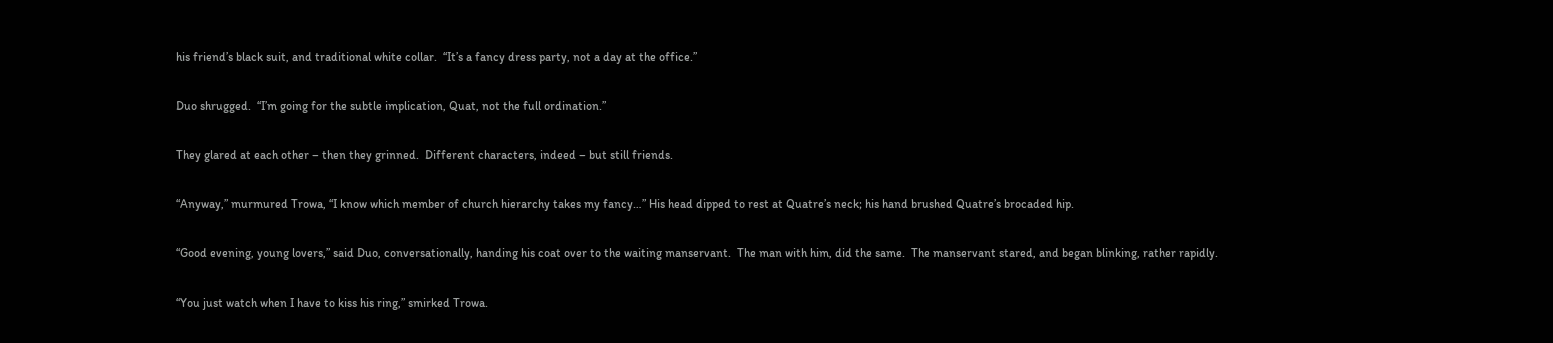his friend’s black suit, and traditional white collar.  “It’s a fancy dress party, not a day at the office.”


Duo shrugged.  “I’m going for the subtle implication, Quat, not the full ordination.”


They glared at each other – then they grinned.  Different characters, indeed – but still friends.


“Anyway,” murmured Trowa, “I know which member of church hierarchy takes my fancy…” His head dipped to rest at Quatre’s neck; his hand brushed Quatre’s brocaded hip.


“Good evening, young lovers,” said Duo, conversationally, handing his coat over to the waiting manservant.  The man with him, did the same.  The manservant stared, and began blinking, rather rapidly.


“You just watch when I have to kiss his ring,” smirked Trowa.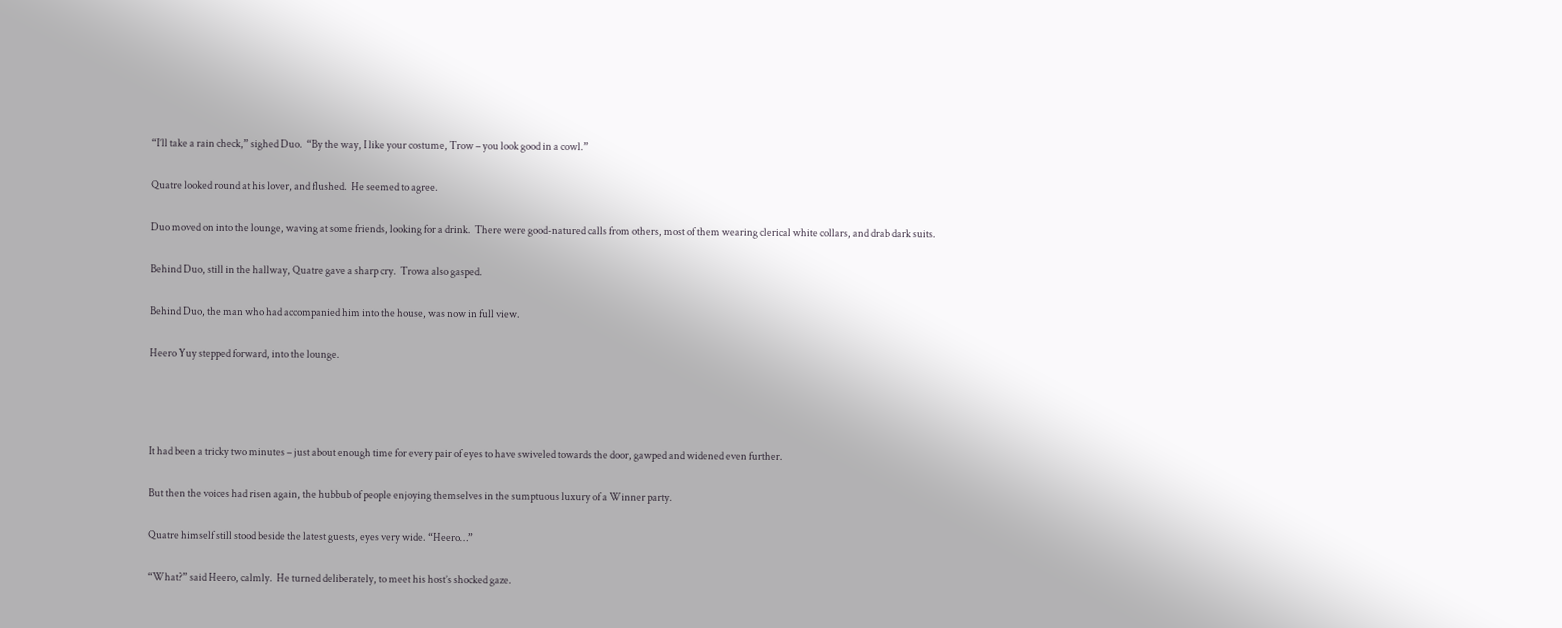“I’ll take a rain check,” sighed Duo.  “By the way, I like your costume, Trow – you look good in a cowl.”


Quatre looked round at his lover, and flushed.  He seemed to agree.


Duo moved on into the lounge, waving at some friends, looking for a drink.  There were good-natured calls from others, most of them wearing clerical white collars, and drab dark suits.


Behind Duo, still in the hallway, Quatre gave a sharp cry.  Trowa also gasped.


Behind Duo, the man who had accompanied him into the house, was now in full view.


Heero Yuy stepped forward, into the lounge.






It had been a tricky two minutes – just about enough time for every pair of eyes to have swiveled towards the door, gawped and widened even further.


But then the voices had risen again, the hubbub of people enjoying themselves in the sumptuous luxury of a Winner party.


Quatre himself still stood beside the latest guests, eyes very wide. “Heero…”


“What?” said Heero, calmly.  He turned deliberately, to meet his host’s shocked gaze.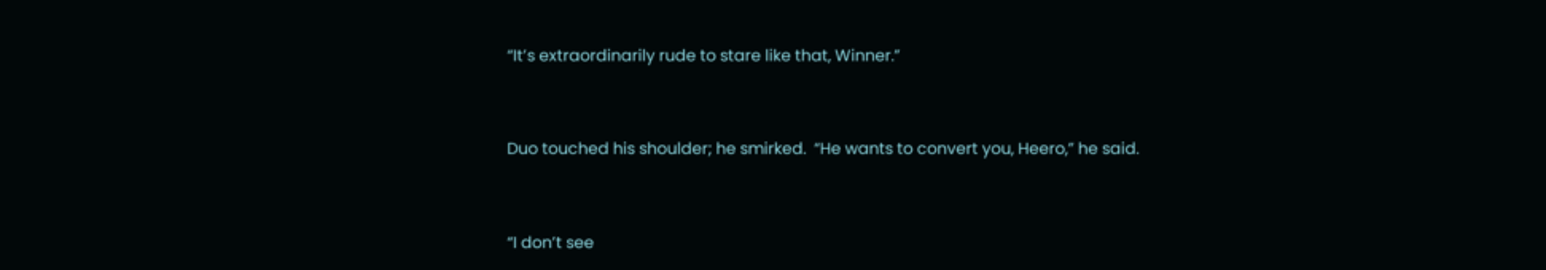“It’s extraordinarily rude to stare like that, Winner.”


Duo touched his shoulder; he smirked.  “He wants to convert you, Heero,” he said.


“I don’t see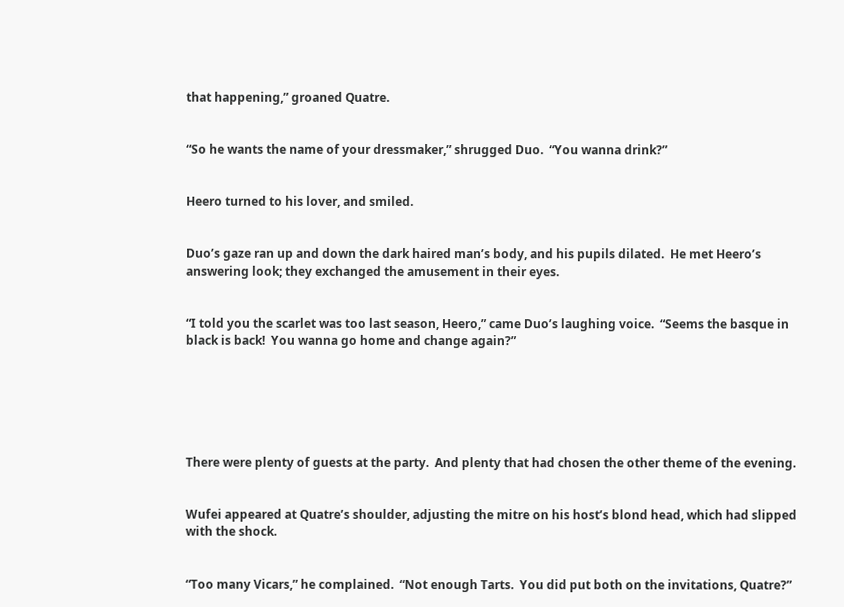that happening,” groaned Quatre.


“So he wants the name of your dressmaker,” shrugged Duo.  “You wanna drink?”


Heero turned to his lover, and smiled.


Duo’s gaze ran up and down the dark haired man’s body, and his pupils dilated.  He met Heero’s answering look; they exchanged the amusement in their eyes.


“I told you the scarlet was too last season, Heero,” came Duo’s laughing voice.  “Seems the basque in black is back!  You wanna go home and change again?”






There were plenty of guests at the party.  And plenty that had chosen the other theme of the evening.


Wufei appeared at Quatre’s shoulder, adjusting the mitre on his host’s blond head, which had slipped with the shock.


“Too many Vicars,” he complained.  “Not enough Tarts.  You did put both on the invitations, Quatre?”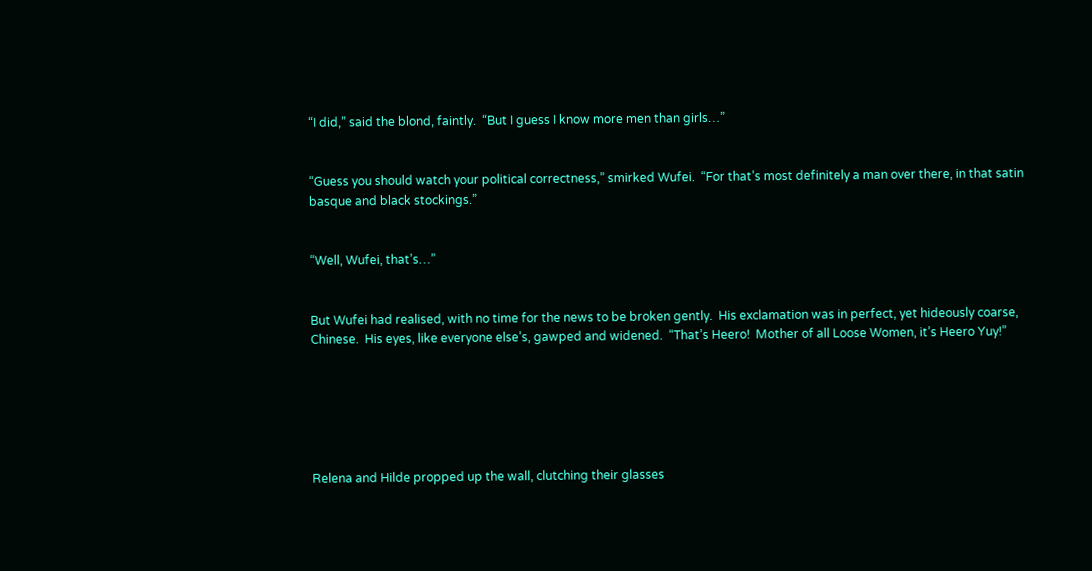“I did,” said the blond, faintly.  “But I guess I know more men than girls…”


“Guess you should watch your political correctness,” smirked Wufei.  “For that’s most definitely a man over there, in that satin basque and black stockings.”


“Well, Wufei, that’s…”


But Wufei had realised, with no time for the news to be broken gently.  His exclamation was in perfect, yet hideously coarse, Chinese.  His eyes, like everyone else’s, gawped and widened.  “That’s Heero!  Mother of all Loose Women, it’s Heero Yuy!”






Relena and Hilde propped up the wall, clutching their glasses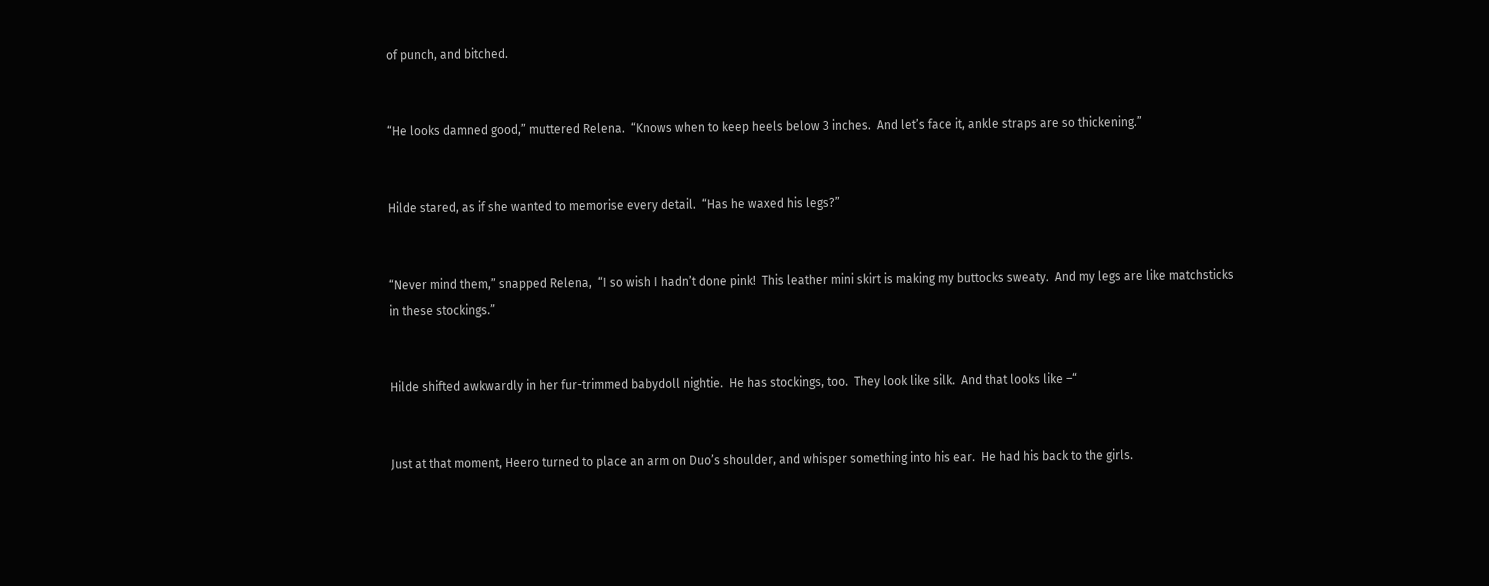of punch, and bitched.


“He looks damned good,” muttered Relena.  “Knows when to keep heels below 3 inches.  And let’s face it, ankle straps are so thickening.”


Hilde stared, as if she wanted to memorise every detail.  “Has he waxed his legs?”


“Never mind them,” snapped Relena,  “I so wish I hadn’t done pink!  This leather mini skirt is making my buttocks sweaty.  And my legs are like matchsticks in these stockings.”


Hilde shifted awkwardly in her fur-trimmed babydoll nightie.  He has stockings, too.  They look like silk.  And that looks like –“


Just at that moment, Heero turned to place an arm on Duo’s shoulder, and whisper something into his ear.  He had his back to the girls.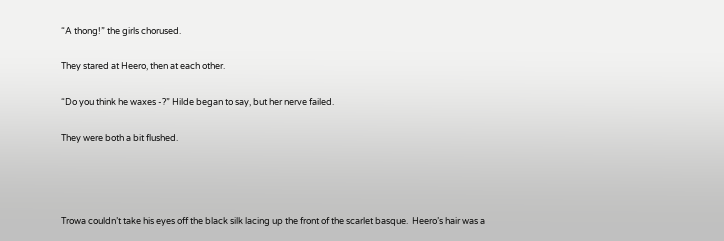“A thong!” the girls chorused.


They stared at Heero, then at each other.


“Do you think he waxes -?” Hilde began to say, but her nerve failed.


They were both a bit flushed.






Trowa couldn’t take his eyes off the black silk lacing up the front of the scarlet basque.  Heero’s hair was a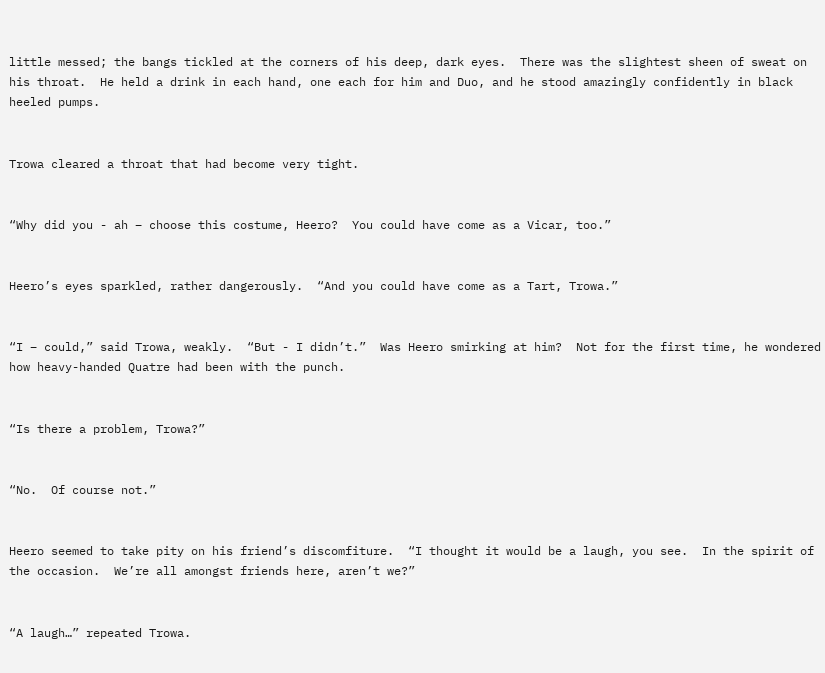little messed; the bangs tickled at the corners of his deep, dark eyes.  There was the slightest sheen of sweat on his throat.  He held a drink in each hand, one each for him and Duo, and he stood amazingly confidently in black heeled pumps.


Trowa cleared a throat that had become very tight.


“Why did you - ah – choose this costume, Heero?  You could have come as a Vicar, too.”


Heero’s eyes sparkled, rather dangerously.  “And you could have come as a Tart, Trowa.”


“I – could,” said Trowa, weakly.  “But - I didn’t.”  Was Heero smirking at him?  Not for the first time, he wondered how heavy-handed Quatre had been with the punch.


“Is there a problem, Trowa?”


“No.  Of course not.”


Heero seemed to take pity on his friend’s discomfiture.  “I thought it would be a laugh, you see.  In the spirit of the occasion.  We’re all amongst friends here, aren’t we?”


“A laugh…” repeated Trowa.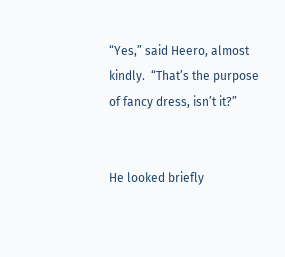“Yes,” said Heero, almost kindly.  “That’s the purpose of fancy dress, isn’t it?”


He looked briefly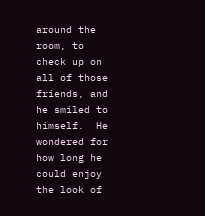around the room, to check up on all of those friends, and he smiled to himself.  He wondered for how long he could enjoy the look of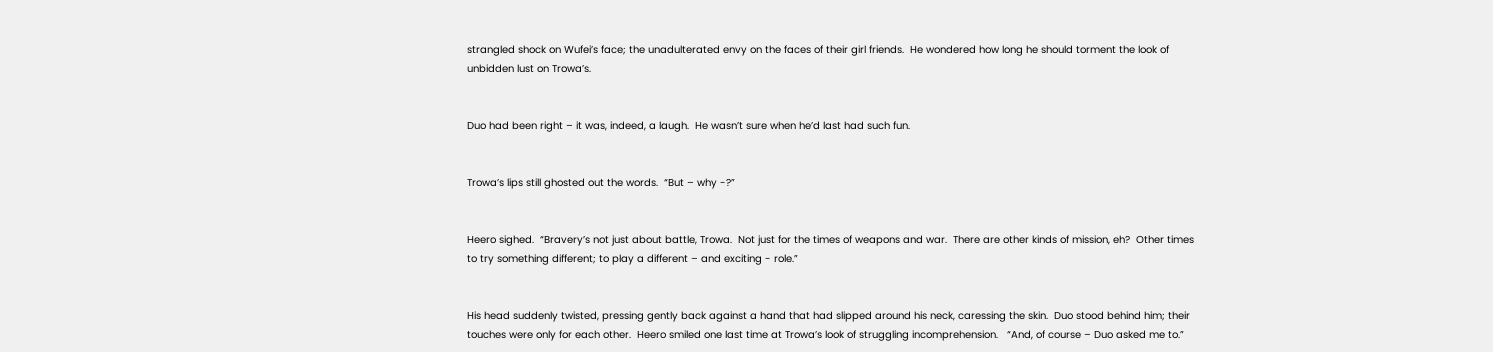strangled shock on Wufei’s face; the unadulterated envy on the faces of their girl friends.  He wondered how long he should torment the look of unbidden lust on Trowa’s.


Duo had been right – it was, indeed, a laugh.  He wasn’t sure when he’d last had such fun.


Trowa’s lips still ghosted out the words.  “But – why -?”


Heero sighed.  “Bravery’s not just about battle, Trowa.  Not just for the times of weapons and war.  There are other kinds of mission, eh?  Other times to try something different; to play a different – and exciting - role.”


His head suddenly twisted, pressing gently back against a hand that had slipped around his neck, caressing the skin.  Duo stood behind him; their touches were only for each other.  Heero smiled one last time at Trowa’s look of struggling incomprehension.   “And, of course – Duo asked me to.”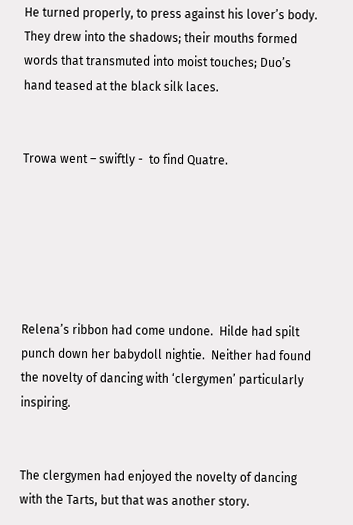He turned properly, to press against his lover’s body.  They drew into the shadows; their mouths formed words that transmuted into moist touches; Duo’s hand teased at the black silk laces.


Trowa went – swiftly -  to find Quatre.






Relena’s ribbon had come undone.  Hilde had spilt punch down her babydoll nightie.  Neither had found the novelty of dancing with ‘clergymen’ particularly inspiring.


The clergymen had enjoyed the novelty of dancing with the Tarts, but that was another story.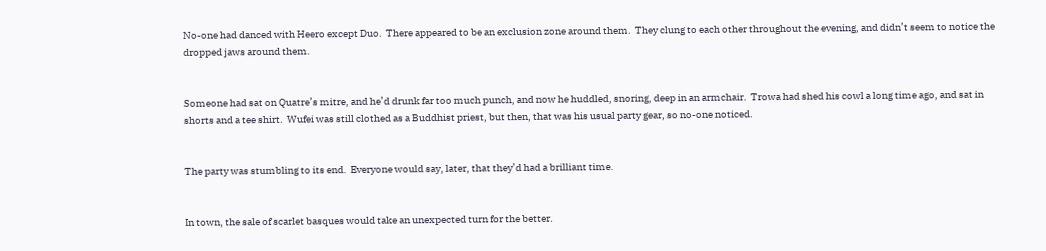No-one had danced with Heero except Duo.  There appeared to be an exclusion zone around them.  They clung to each other throughout the evening, and didn’t seem to notice the dropped jaws around them.


Someone had sat on Quatre’s mitre, and he’d drunk far too much punch, and now he huddled, snoring, deep in an armchair.  Trowa had shed his cowl a long time ago, and sat in shorts and a tee shirt.  Wufei was still clothed as a Buddhist priest, but then, that was his usual party gear, so no-one noticed.


The party was stumbling to its end.  Everyone would say, later, that they’d had a brilliant time.


In town, the sale of scarlet basques would take an unexpected turn for the better.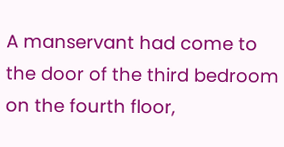A manservant had come to the door of the third bedroom on the fourth floor,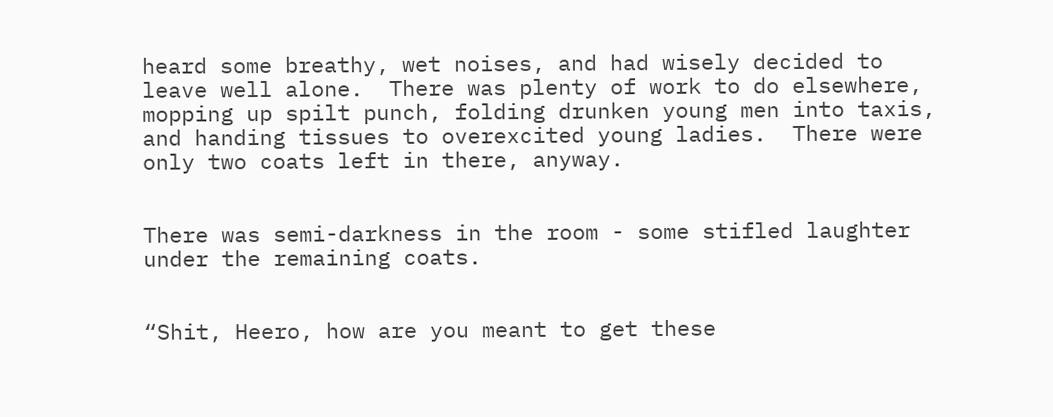heard some breathy, wet noises, and had wisely decided to leave well alone.  There was plenty of work to do elsewhere, mopping up spilt punch, folding drunken young men into taxis, and handing tissues to overexcited young ladies.  There were only two coats left in there, anyway.


There was semi-darkness in the room - some stifled laughter under the remaining coats.


“Shit, Heero, how are you meant to get these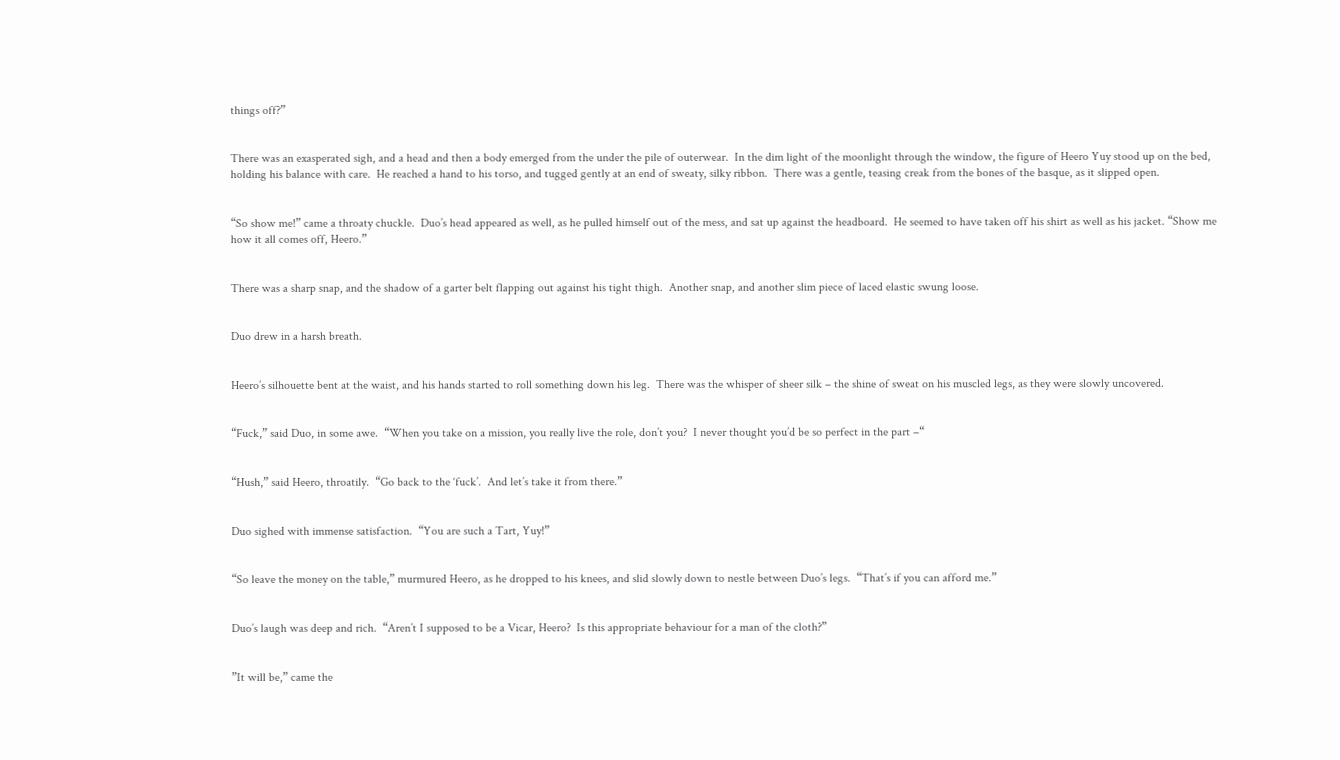things off?”


There was an exasperated sigh, and a head and then a body emerged from the under the pile of outerwear.  In the dim light of the moonlight through the window, the figure of Heero Yuy stood up on the bed, holding his balance with care.  He reached a hand to his torso, and tugged gently at an end of sweaty, silky ribbon.  There was a gentle, teasing creak from the bones of the basque, as it slipped open.


“So show me!” came a throaty chuckle.  Duo’s head appeared as well, as he pulled himself out of the mess, and sat up against the headboard.  He seemed to have taken off his shirt as well as his jacket. “Show me how it all comes off, Heero.”


There was a sharp snap, and the shadow of a garter belt flapping out against his tight thigh.  Another snap, and another slim piece of laced elastic swung loose.


Duo drew in a harsh breath.


Heero’s silhouette bent at the waist, and his hands started to roll something down his leg.  There was the whisper of sheer silk – the shine of sweat on his muscled legs, as they were slowly uncovered.


“Fuck,” said Duo, in some awe.  “When you take on a mission, you really live the role, don’t you?  I never thought you’d be so perfect in the part –“


“Hush,” said Heero, throatily.  “Go back to the ‘fuck’.  And let’s take it from there.”


Duo sighed with immense satisfaction.  “You are such a Tart, Yuy!”


“So leave the money on the table,” murmured Heero, as he dropped to his knees, and slid slowly down to nestle between Duo’s legs.  “That’s if you can afford me.”


Duo’s laugh was deep and rich.  “Aren’t I supposed to be a Vicar, Heero?  Is this appropriate behaviour for a man of the cloth?”


”It will be,” came the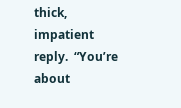thick, impatient reply.  “You’re about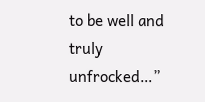to be well and truly unfrocked…”